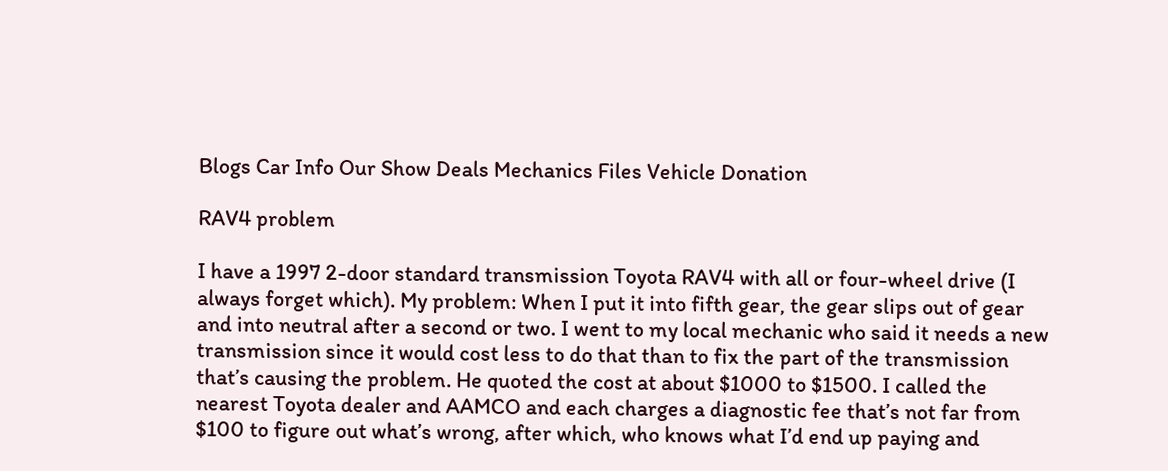Blogs Car Info Our Show Deals Mechanics Files Vehicle Donation

RAV4 problem

I have a 1997 2-door standard transmission Toyota RAV4 with all or four-wheel drive (I always forget which). My problem: When I put it into fifth gear, the gear slips out of gear and into neutral after a second or two. I went to my local mechanic who said it needs a new transmission since it would cost less to do that than to fix the part of the transmission that’s causing the problem. He quoted the cost at about $1000 to $1500. I called the nearest Toyota dealer and AAMCO and each charges a diagnostic fee that’s not far from $100 to figure out what’s wrong, after which, who knows what I’d end up paying and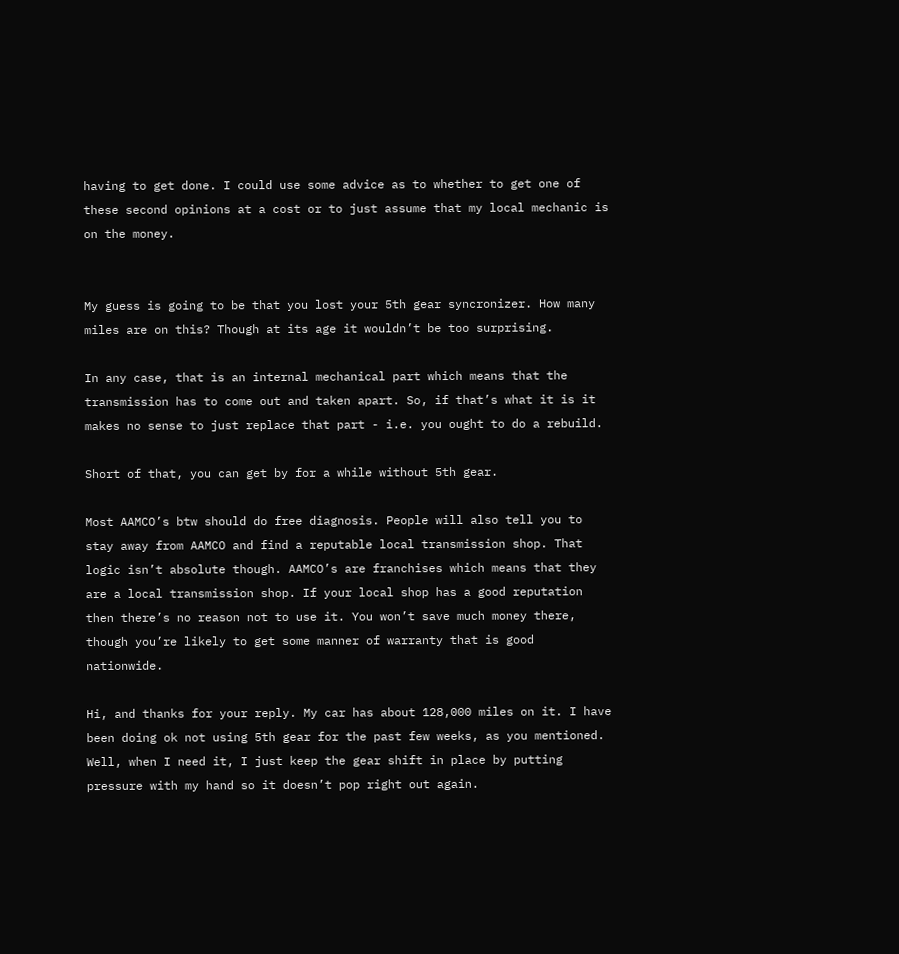having to get done. I could use some advice as to whether to get one of these second opinions at a cost or to just assume that my local mechanic is on the money.


My guess is going to be that you lost your 5th gear syncronizer. How many miles are on this? Though at its age it wouldn’t be too surprising.

In any case, that is an internal mechanical part which means that the transmission has to come out and taken apart. So, if that’s what it is it makes no sense to just replace that part - i.e. you ought to do a rebuild.

Short of that, you can get by for a while without 5th gear.

Most AAMCO’s btw should do free diagnosis. People will also tell you to stay away from AAMCO and find a reputable local transmission shop. That logic isn’t absolute though. AAMCO’s are franchises which means that they are a local transmission shop. If your local shop has a good reputation then there’s no reason not to use it. You won’t save much money there, though you’re likely to get some manner of warranty that is good nationwide.

Hi, and thanks for your reply. My car has about 128,000 miles on it. I have been doing ok not using 5th gear for the past few weeks, as you mentioned. Well, when I need it, I just keep the gear shift in place by putting pressure with my hand so it doesn’t pop right out again.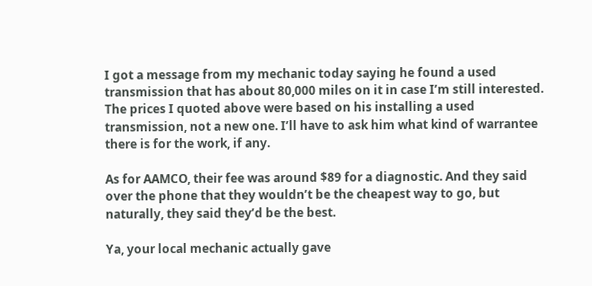I got a message from my mechanic today saying he found a used transmission that has about 80,000 miles on it in case I’m still interested. The prices I quoted above were based on his installing a used transmission, not a new one. I’ll have to ask him what kind of warrantee there is for the work, if any.

As for AAMCO, their fee was around $89 for a diagnostic. And they said over the phone that they wouldn’t be the cheapest way to go, but naturally, they said they’d be the best.

Ya, your local mechanic actually gave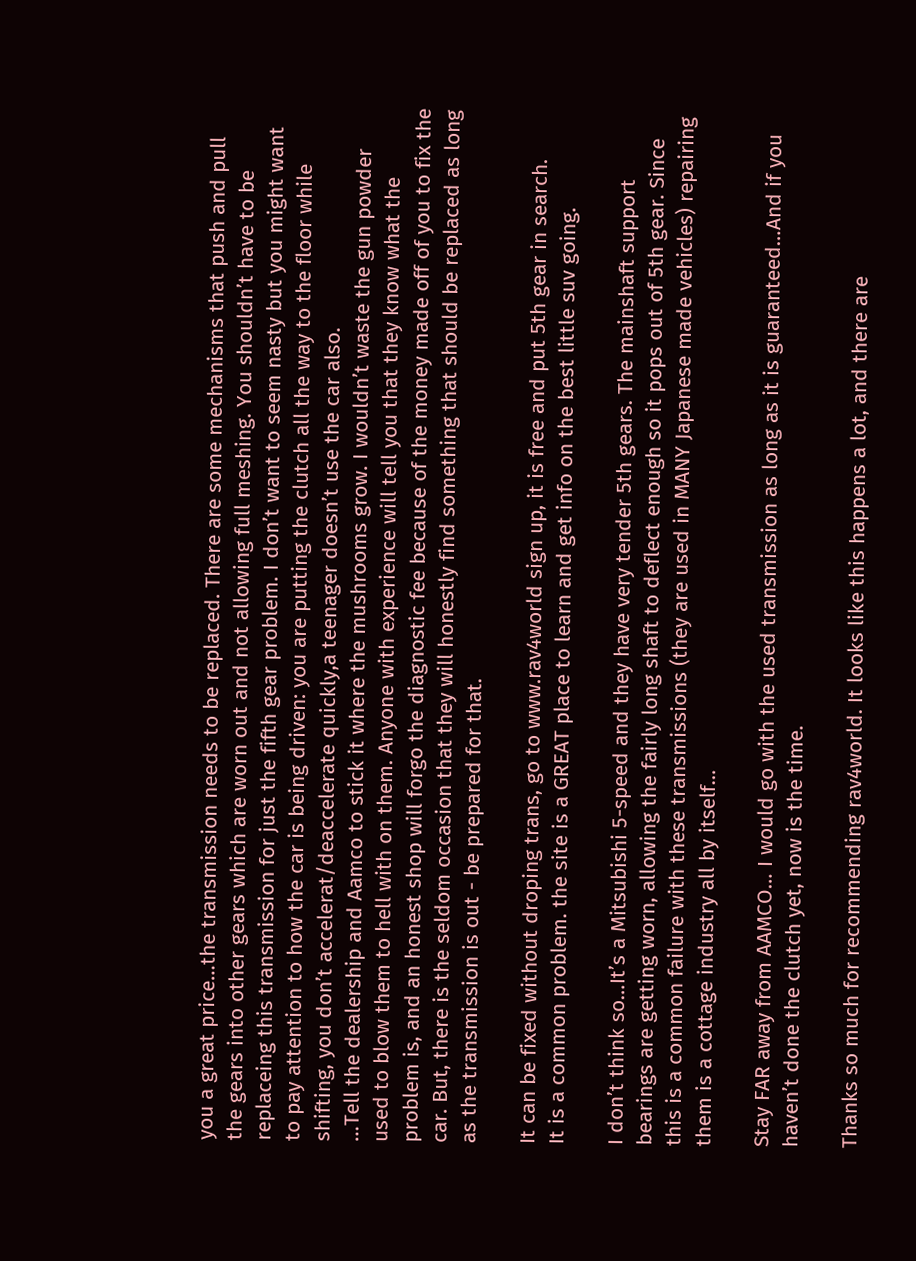you a great price…the transmission needs to be replaced. There are some mechanisms that push and pull the gears into other gears which are worn out and not allowing full meshing. You shouldn’t have to be replaceing this transmission for just the fifth gear problem. I don’t want to seem nasty but you might want to pay attention to how the car is being driven: you are putting the clutch all the way to the floor while shifting, you don’t accelerat/deaccelerate quickly,a teenager doesn’t use the car also.
…Tell the dealership and Aamco to stick it where the mushrooms grow. I wouldn’t waste the gun powder used to blow them to hell with on them. Anyone with experience will tell you that they know what the problem is, and an honest shop will forgo the diagnostic fee because of the money made off of you to fix the car. But, there is the seldom occasion that they will honestly find something that should be replaced as long as the transmission is out - be prepared for that.

It can be fixed without droping trans, go to www.rav4world sign up, it is free and put 5th gear in search.
It is a common problem. the site is a GREAT place to learn and get info on the best little suv going.

I don’t think so…It’s a Mitsubishi 5-speed and they have very tender 5th gears. The mainshaft support bearings are getting worn, allowing the fairly long shaft to deflect enough so it pops out of 5th gear. Since this is a common failure with these transmissions (they are used in MANY Japanese made vehicles) repairing them is a cottage industry all by itself…

Stay FAR away from AAMCO… I would go with the used transmission as long as it is guaranteed…And if you haven’t done the clutch yet, now is the time.

Thanks so much for recommending rav4world. It looks like this happens a lot, and there are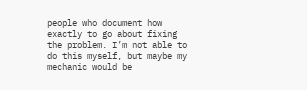people who document how exactly to go about fixing the problem. I’m not able to do this myself, but maybe my mechanic would be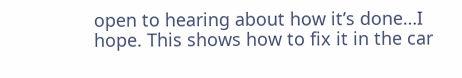open to hearing about how it’s done…I hope. This shows how to fix it in the car